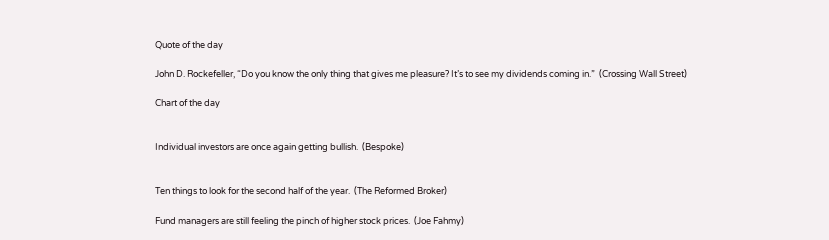Quote of the day

John D. Rockefeller, “Do you know the only thing that gives me pleasure? It’s to see my dividends coming in.”  (Crossing Wall Street)

Chart of the day


Individual investors are once again getting bullish.  (Bespoke)


Ten things to look for the second half of the year.  (The Reformed Broker)

Fund managers are still feeling the pinch of higher stock prices.  (Joe Fahmy)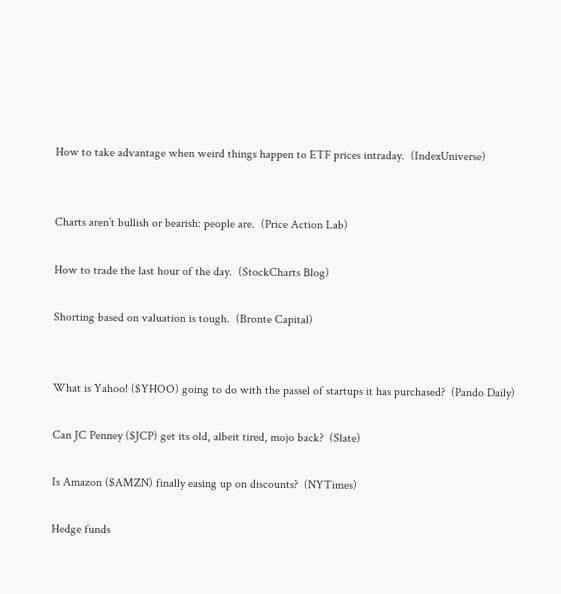How to take advantage when weird things happen to ETF prices intraday.  (IndexUniverse)


Charts aren’t bullish or bearish: people are.  (Price Action Lab)

How to trade the last hour of the day.  (StockCharts Blog)

Shorting based on valuation is tough.  (Bronte Capital)


What is Yahoo! ($YHOO) going to do with the passel of startups it has purchased?  (Pando Daily)

Can JC Penney ($JCP) get its old, albeit tired, mojo back?  (Slate)

Is Amazon ($AMZN) finally easing up on discounts?  (NYTimes)

Hedge funds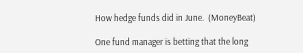How hedge funds did in June.  (MoneyBeat)

One fund manager is betting that the long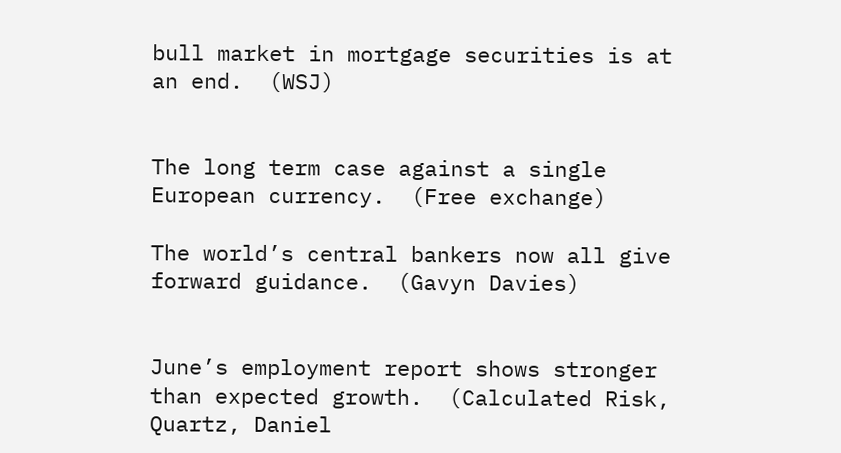bull market in mortgage securities is at an end.  (WSJ)


The long term case against a single European currency.  (Free exchange)

The world’s central bankers now all give forward guidance.  (Gavyn Davies)


June’s employment report shows stronger than expected growth.  (Calculated Risk, Quartz, Daniel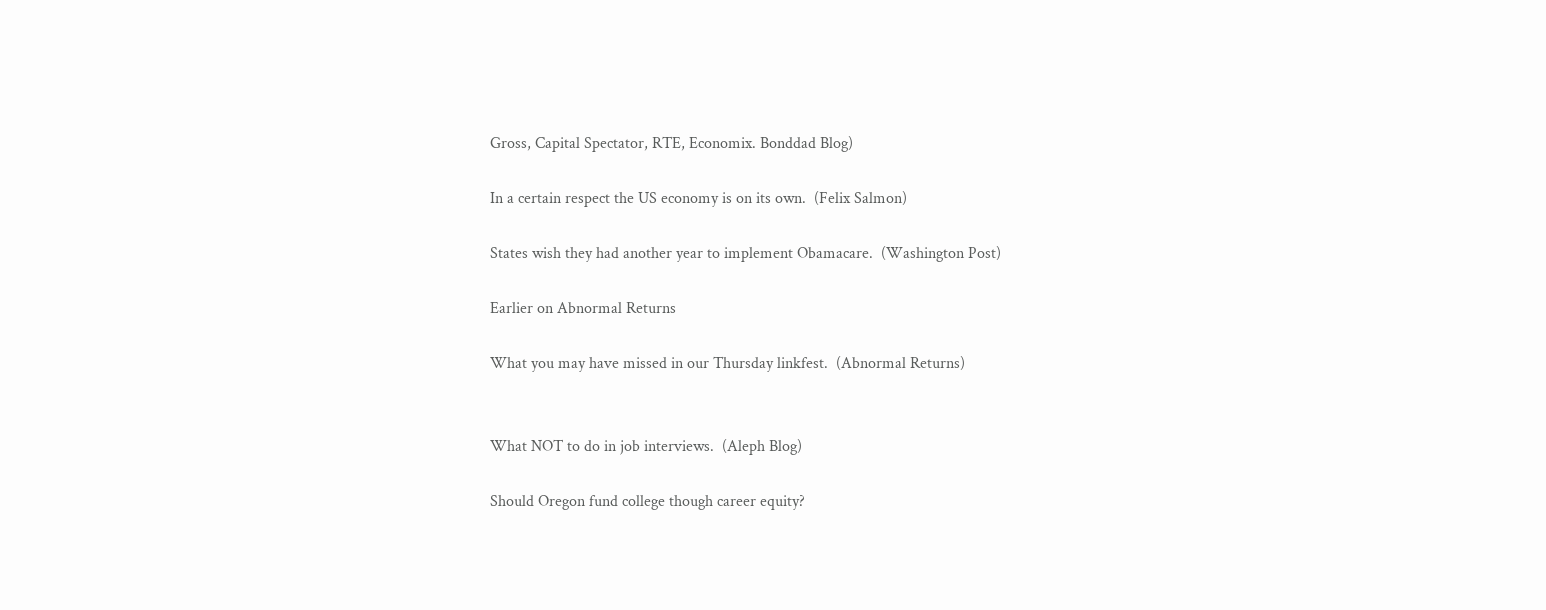Gross, Capital Spectator, RTE, Economix. Bonddad Blog)

In a certain respect the US economy is on its own.  (Felix Salmon)

States wish they had another year to implement Obamacare.  (Washington Post)

Earlier on Abnormal Returns

What you may have missed in our Thursday linkfest.  (Abnormal Returns)


What NOT to do in job interviews.  (Aleph Blog)

Should Oregon fund college though career equity?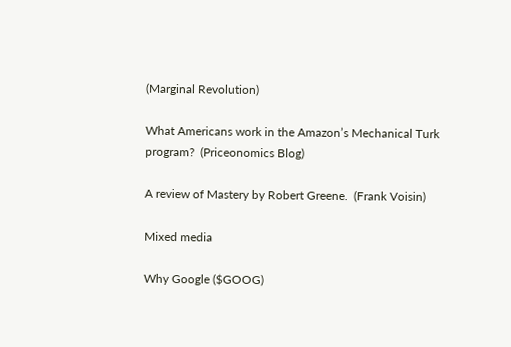(Marginal Revolution)

What Americans work in the Amazon’s Mechanical Turk program?  (Priceonomics Blog)

A review of Mastery by Robert Greene.  (Frank Voisin)

Mixed media

Why Google ($GOOG)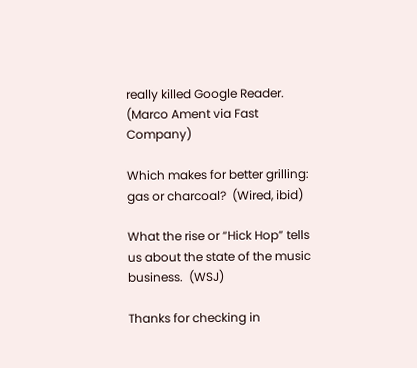really killed Google Reader.  (Marco Ament via Fast Company)

Which makes for better grilling: gas or charcoal?  (Wired, ibid)

What the rise or “Hick Hop” tells us about the state of the music business.  (WSJ)

Thanks for checking in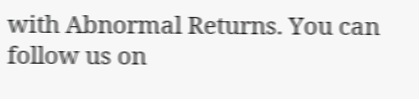with Abnormal Returns. You can follow us on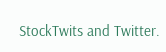StockTwits and Twitter.